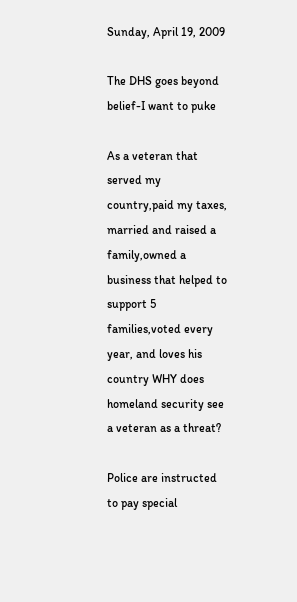Sunday, April 19, 2009

The DHS goes beyond belief-I want to puke

As a veteran that served my country,paid my taxes, married and raised a family,owned a business that helped to support 5 families,voted every year, and loves his country WHY does homeland security see a veteran as a threat?

Police are instructed to pay special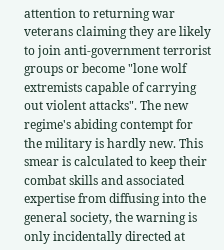attention to returning war veterans claiming they are likely to join anti-government terrorist groups or become "lone wolf extremists capable of carrying out violent attacks". The new regime's abiding contempt for the military is hardly new. This smear is calculated to keep their combat skills and associated expertise from diffusing into the general society, the warning is only incidentally directed at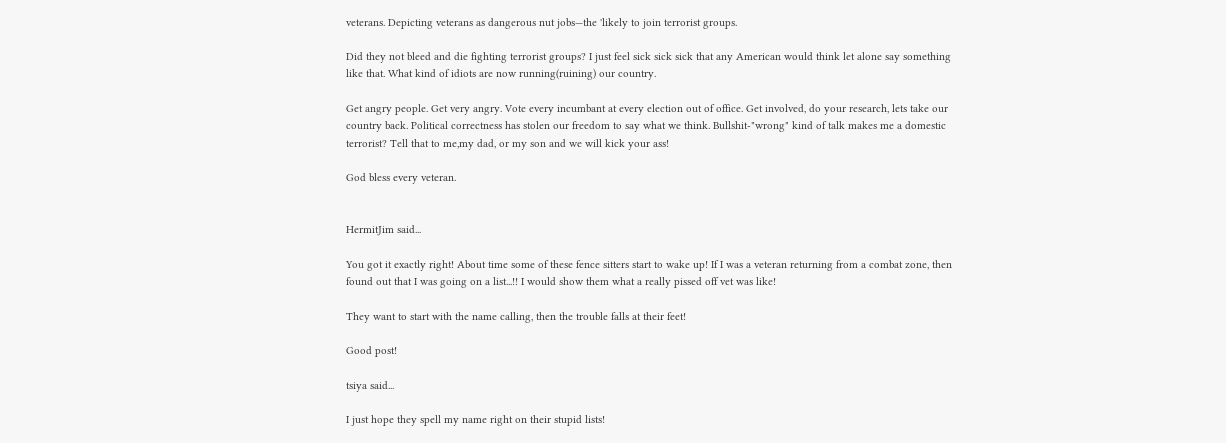veterans. Depicting veterans as dangerous nut jobs—the 'likely to join terrorist groups.

Did they not bleed and die fighting terrorist groups? I just feel sick sick sick that any American would think let alone say something like that. What kind of idiots are now running(ruining) our country.

Get angry people. Get very angry. Vote every incumbant at every election out of office. Get involved, do your research, lets take our country back. Political correctness has stolen our freedom to say what we think. Bullshit-"wrong" kind of talk makes me a domestic terrorist? Tell that to me,my dad, or my son and we will kick your ass!

God bless every veteran.


HermitJim said...

You got it exactly right! About time some of these fence sitters start to wake up! If I was a veteran returning from a combat zone, then found out that I was going on a list...!! I would show them what a really pissed off vet was like!

They want to start with the name calling, then the trouble falls at their feet!

Good post!

tsiya said...

I just hope they spell my name right on their stupid lists!